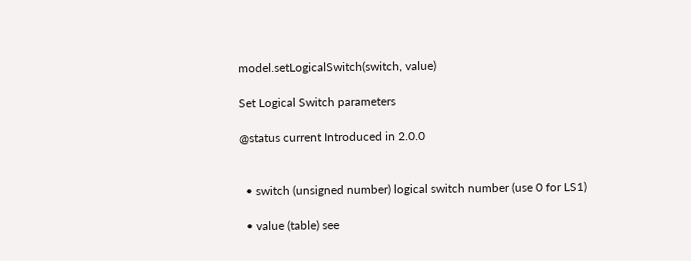model.setLogicalSwitch(switch, value)

Set Logical Switch parameters

@status current Introduced in 2.0.0


  • switch (unsigned number) logical switch number (use 0 for LS1)

  • value (table) see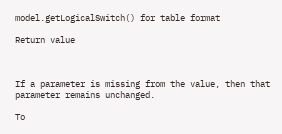model.getLogicalSwitch() for table format

Return value



If a parameter is missing from the value, then that parameter remains unchanged.

To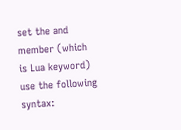set the and member (which is Lua keyword) use the following syntax: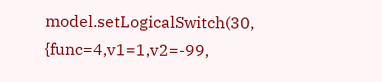model.setLogicalSwitch(30, {func=4,v1=1,v2=-99,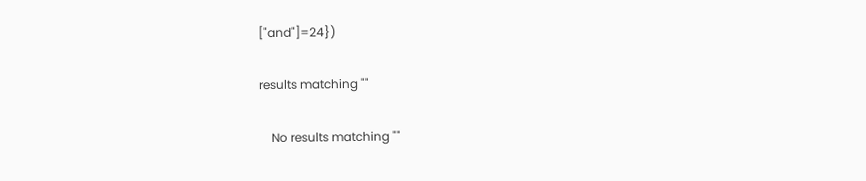["and"]=24})

results matching ""

    No results matching ""